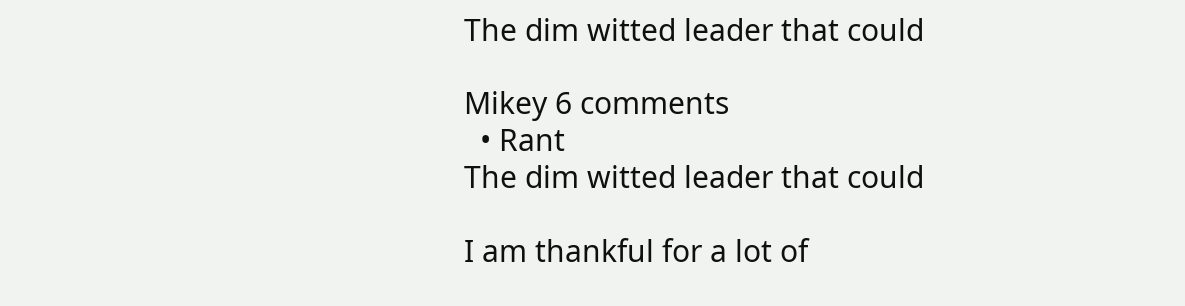The dim witted leader that could

Mikey 6 comments
  • Rant
The dim witted leader that could

I am thankful for a lot of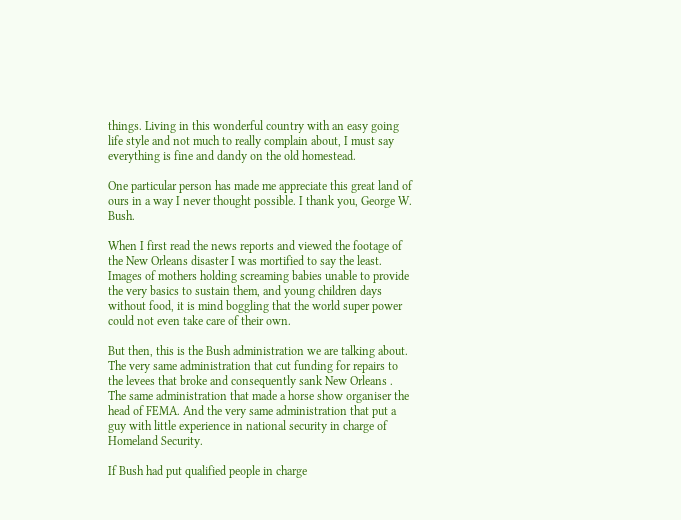things. Living in this wonderful country with an easy going life style and not much to really complain about, I must say everything is fine and dandy on the old homestead.

One particular person has made me appreciate this great land of ours in a way I never thought possible. I thank you, George W. Bush.

When I first read the news reports and viewed the footage of the New Orleans disaster I was mortified to say the least. Images of mothers holding screaming babies unable to provide the very basics to sustain them, and young children days without food, it is mind boggling that the world super power could not even take care of their own.

But then, this is the Bush administration we are talking about. The very same administration that cut funding for repairs to the levees that broke and consequently sank New Orleans . The same administration that made a horse show organiser the head of FEMA. And the very same administration that put a guy with little experience in national security in charge of Homeland Security.

If Bush had put qualified people in charge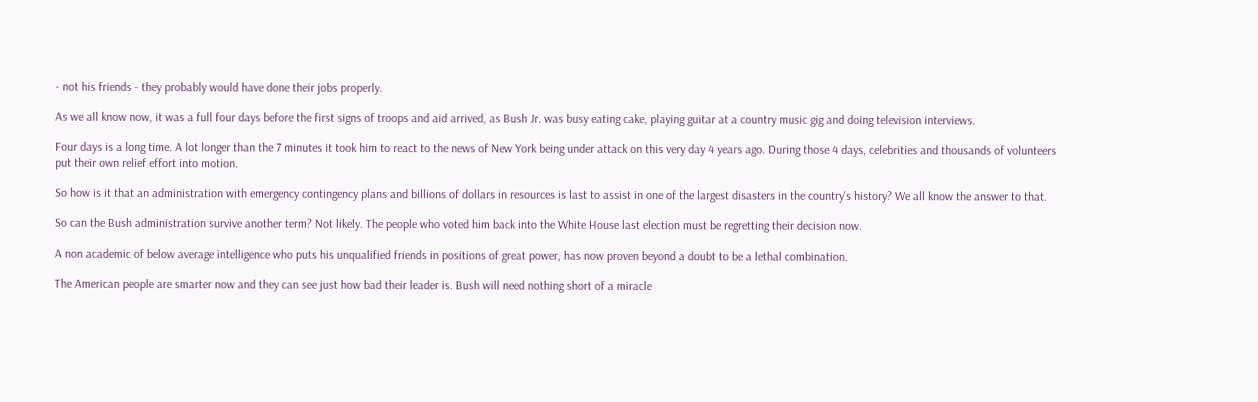- not his friends - they probably would have done their jobs properly.

As we all know now, it was a full four days before the first signs of troops and aid arrived, as Bush Jr. was busy eating cake, playing guitar at a country music gig and doing television interviews.

Four days is a long time. A lot longer than the 7 minutes it took him to react to the news of New York being under attack on this very day 4 years ago. During those 4 days, celebrities and thousands of volunteers put their own relief effort into motion.

So how is it that an administration with emergency contingency plans and billions of dollars in resources is last to assist in one of the largest disasters in the country's history? We all know the answer to that.

So can the Bush administration survive another term? Not likely. The people who voted him back into the White House last election must be regretting their decision now.

A non academic of below average intelligence who puts his unqualified friends in positions of great power, has now proven beyond a doubt to be a lethal combination.

The American people are smarter now and they can see just how bad their leader is. Bush will need nothing short of a miracle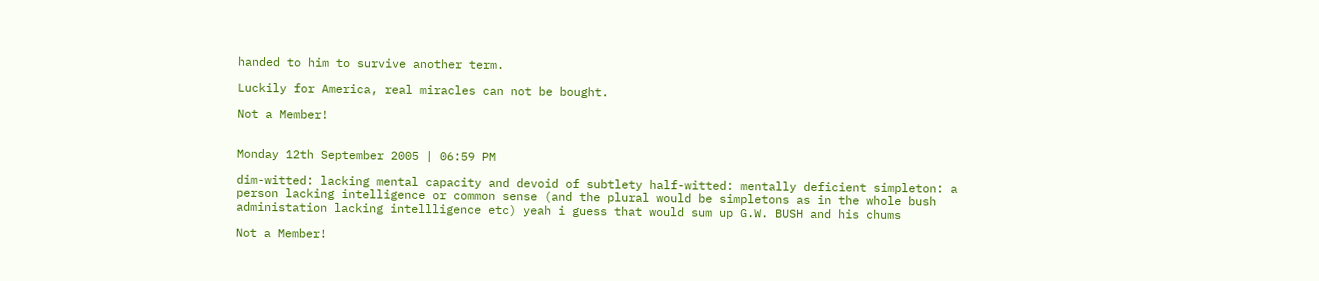handed to him to survive another term.

Luckily for America, real miracles can not be bought.

Not a Member!


Monday 12th September 2005 | 06:59 PM

dim-witted: lacking mental capacity and devoid of subtlety half-witted: mentally deficient simpleton: a person lacking intelligence or common sense (and the plural would be simpletons as in the whole bush administation lacking intellligence etc) yeah i guess that would sum up G.W. BUSH and his chums

Not a Member!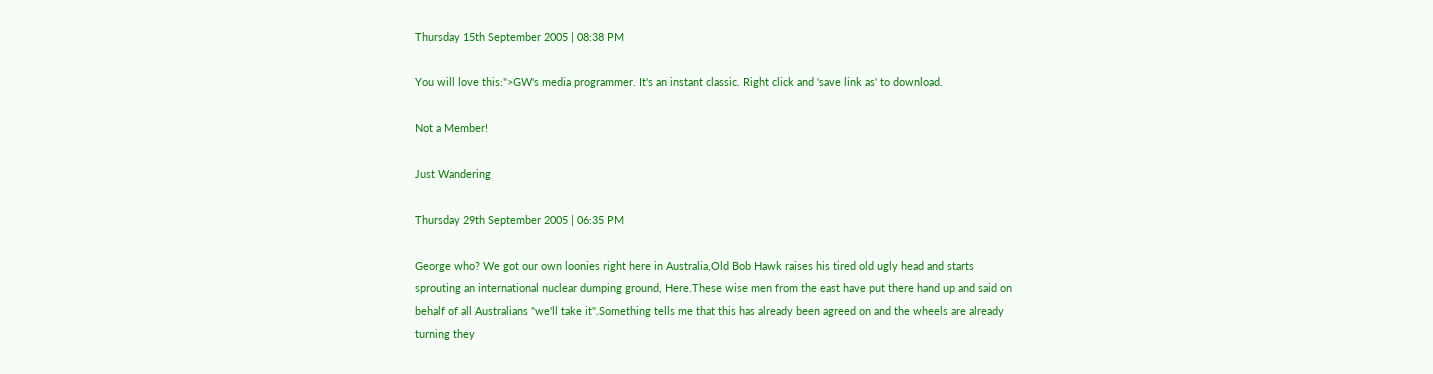Thursday 15th September 2005 | 08:38 PM

You will love this:">GW's media programmer. It's an instant classic. Right click and 'save link as' to download.

Not a Member!

Just Wandering

Thursday 29th September 2005 | 06:35 PM

George who? We got our own loonies right here in Australia,Old Bob Hawk raises his tired old ugly head and starts sprouting an international nuclear dumping ground, Here.These wise men from the east have put there hand up and said on behalf of all Australians "we'll take it".Something tells me that this has already been agreed on and the wheels are already turning they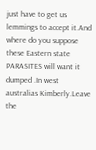just have to get us lemmings to accept it.And where do you suppose these Eastern state PARASITES will want it dumped .In west australias Kimberly.Leave the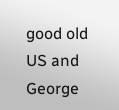good old US and George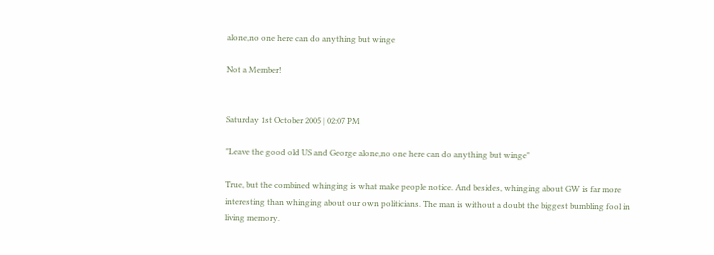alone,no one here can do anything but winge

Not a Member!


Saturday 1st October 2005 | 02:07 PM

"Leave the good old US and George alone,no one here can do anything but winge"

True, but the combined whinging is what make people notice. And besides, whinging about GW is far more interesting than whinging about our own politicians. The man is without a doubt the biggest bumbling fool in living memory.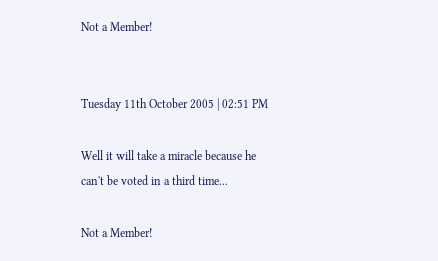Not a Member!


Tuesday 11th October 2005 | 02:51 PM

Well it will take a miracle because he can't be voted in a third time...

Not a Member!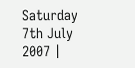Saturday 7th July 2007 |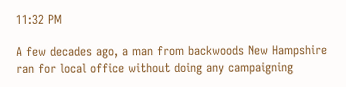11:32 PM

A few decades ago, a man from backwoods New Hampshire ran for local office without doing any campaigning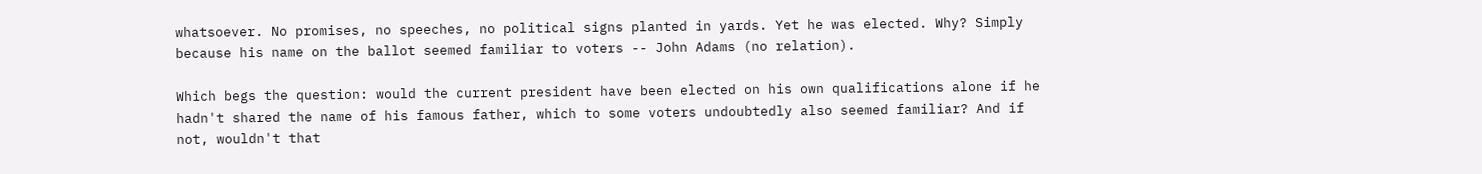whatsoever. No promises, no speeches, no political signs planted in yards. Yet he was elected. Why? Simply because his name on the ballot seemed familiar to voters -- John Adams (no relation).

Which begs the question: would the current president have been elected on his own qualifications alone if he hadn't shared the name of his famous father, which to some voters undoubtedly also seemed familiar? And if not, wouldn't that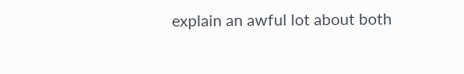explain an awful lot about both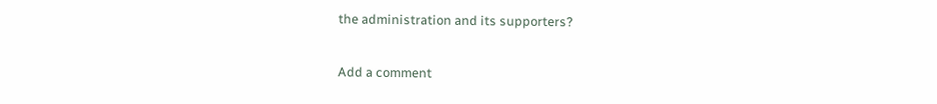the administration and its supporters?

Add a comment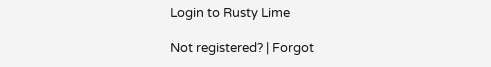Login to Rusty Lime

Not registered? | Forgot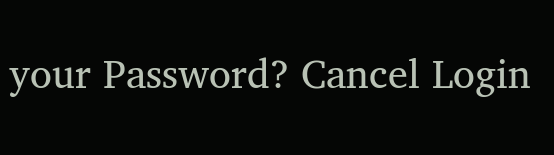your Password? Cancel Login